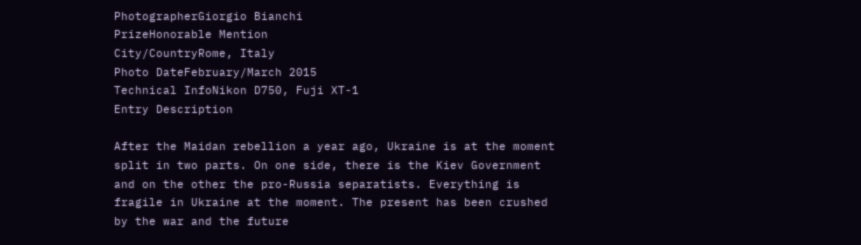PhotographerGiorgio Bianchi
PrizeHonorable Mention
City/CountryRome, Italy
Photo DateFebruary/March 2015
Technical InfoNikon D750, Fuji XT-1
Entry Description

After the Maidan rebellion a year ago, Ukraine is at the moment split in two parts. On one side, there is the Kiev Government and on the other the pro-Russia separatists. Everything is fragile in Ukraine at the moment. The present has been crushed by the war and the future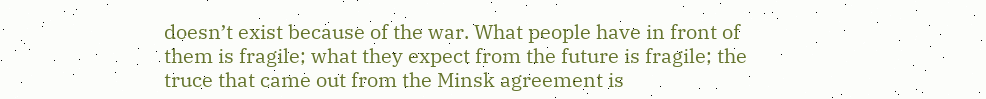doesn’t exist because of the war. What people have in front of them is fragile; what they expect from the future is fragile; the truce that came out from the Minsk agreement is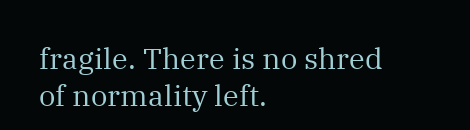fragile. There is no shred of normality left.